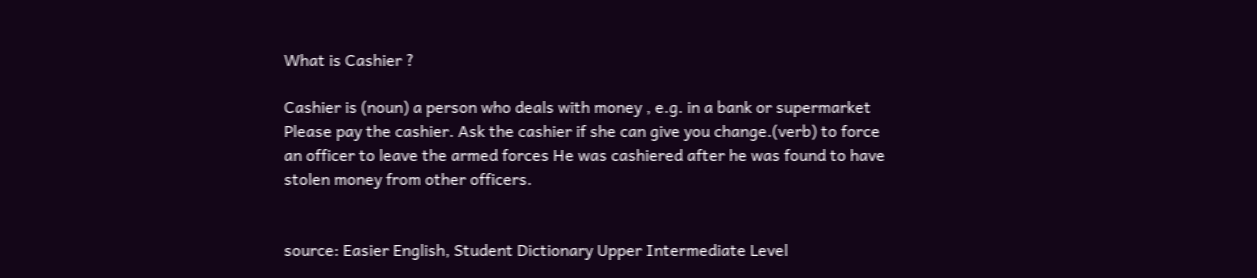What is Cashier ?

Cashier is (noun) a person who deals with money , e.g. in a bank or supermarket Please pay the cashier. Ask the cashier if she can give you change.(verb) to force an officer to leave the armed forces He was cashiered after he was found to have stolen money from other officers.


source: Easier English, Student Dictionary Upper Intermediate Level